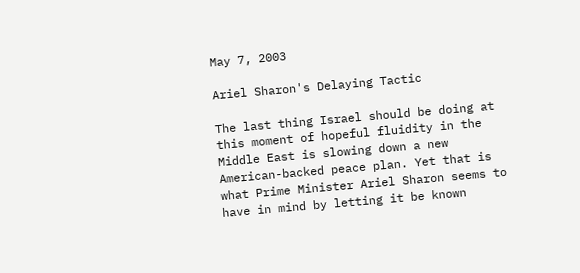May 7, 2003

Ariel Sharon's Delaying Tactic

The last thing Israel should be doing at this moment of hopeful fluidity in the Middle East is slowing down a new American-backed peace plan. Yet that is what Prime Minister Ariel Sharon seems to have in mind by letting it be known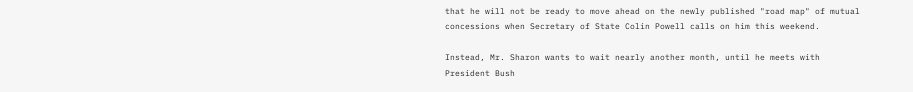that he will not be ready to move ahead on the newly published "road map" of mutual concessions when Secretary of State Colin Powell calls on him this weekend.

Instead, Mr. Sharon wants to wait nearly another month, until he meets with President Bush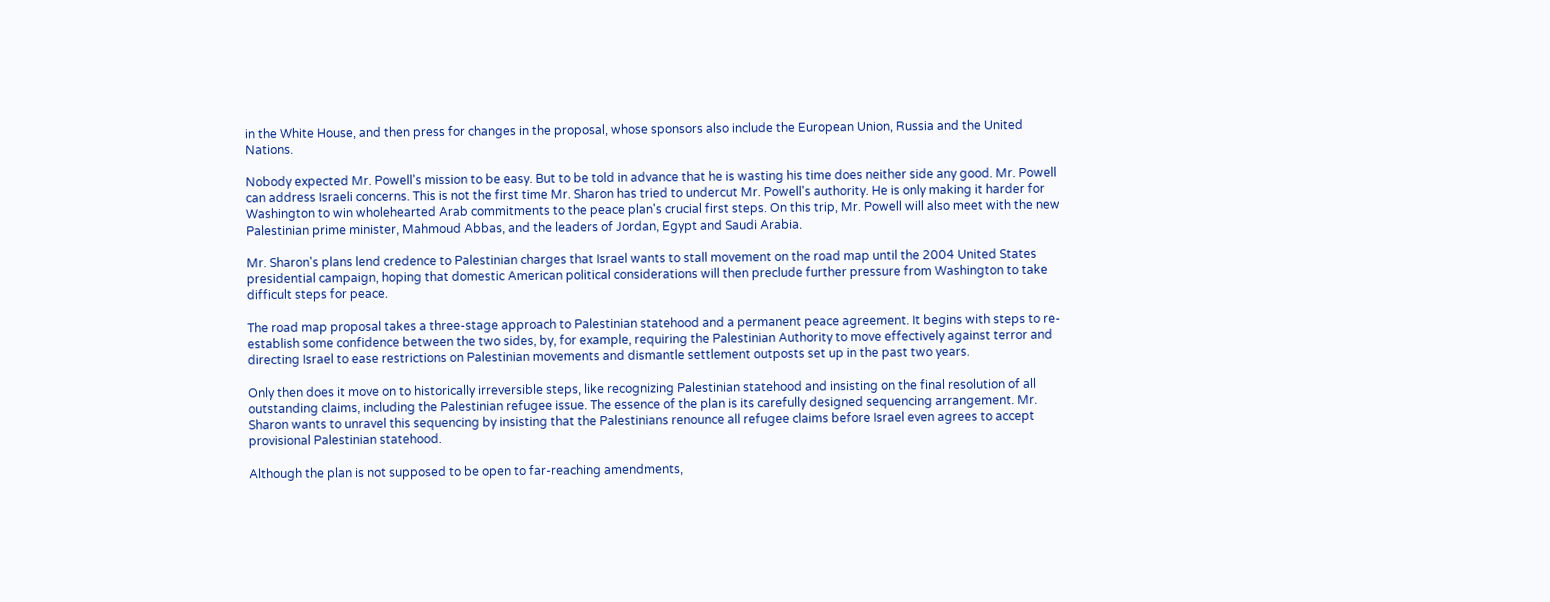in the White House, and then press for changes in the proposal, whose sponsors also include the European Union, Russia and the United Nations.

Nobody expected Mr. Powell's mission to be easy. But to be told in advance that he is wasting his time does neither side any good. Mr. Powell can address Israeli concerns. This is not the first time Mr. Sharon has tried to undercut Mr. Powell's authority. He is only making it harder for Washington to win wholehearted Arab commitments to the peace plan's crucial first steps. On this trip, Mr. Powell will also meet with the new Palestinian prime minister, Mahmoud Abbas, and the leaders of Jordan, Egypt and Saudi Arabia.

Mr. Sharon's plans lend credence to Palestinian charges that Israel wants to stall movement on the road map until the 2004 United States presidential campaign, hoping that domestic American political considerations will then preclude further pressure from Washington to take difficult steps for peace.

The road map proposal takes a three-stage approach to Palestinian statehood and a permanent peace agreement. It begins with steps to re-establish some confidence between the two sides, by, for example, requiring the Palestinian Authority to move effectively against terror and directing Israel to ease restrictions on Palestinian movements and dismantle settlement outposts set up in the past two years.

Only then does it move on to historically irreversible steps, like recognizing Palestinian statehood and insisting on the final resolution of all outstanding claims, including the Palestinian refugee issue. The essence of the plan is its carefully designed sequencing arrangement. Mr. Sharon wants to unravel this sequencing by insisting that the Palestinians renounce all refugee claims before Israel even agrees to accept provisional Palestinian statehood.

Although the plan is not supposed to be open to far-reaching amendments,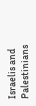Israelis and Palestinians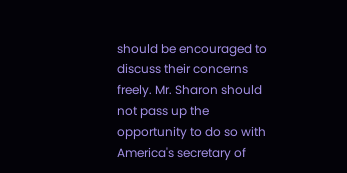should be encouraged to discuss their concerns freely. Mr. Sharon should not pass up the opportunity to do so with America's secretary of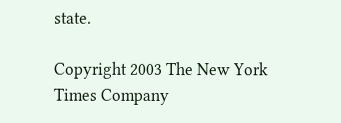state.

Copyright 2003 The New York Times Company